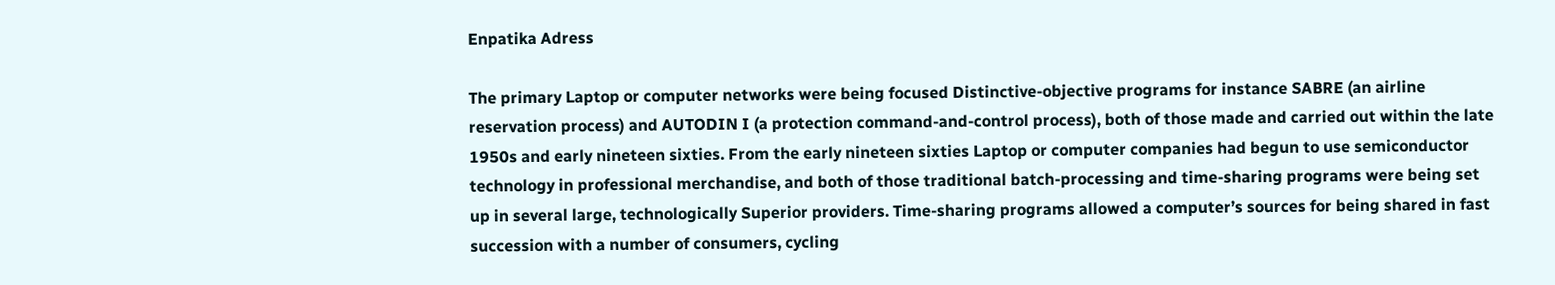Enpatika Adress

The primary Laptop or computer networks were being focused Distinctive-objective programs for instance SABRE (an airline reservation process) and AUTODIN I (a protection command-and-control process), both of those made and carried out within the late 1950s and early nineteen sixties. From the early nineteen sixties Laptop or computer companies had begun to use semiconductor technology in professional merchandise, and both of those traditional batch-processing and time-sharing programs were being set up in several large, technologically Superior providers. Time-sharing programs allowed a computer’s sources for being shared in fast succession with a number of consumers, cycling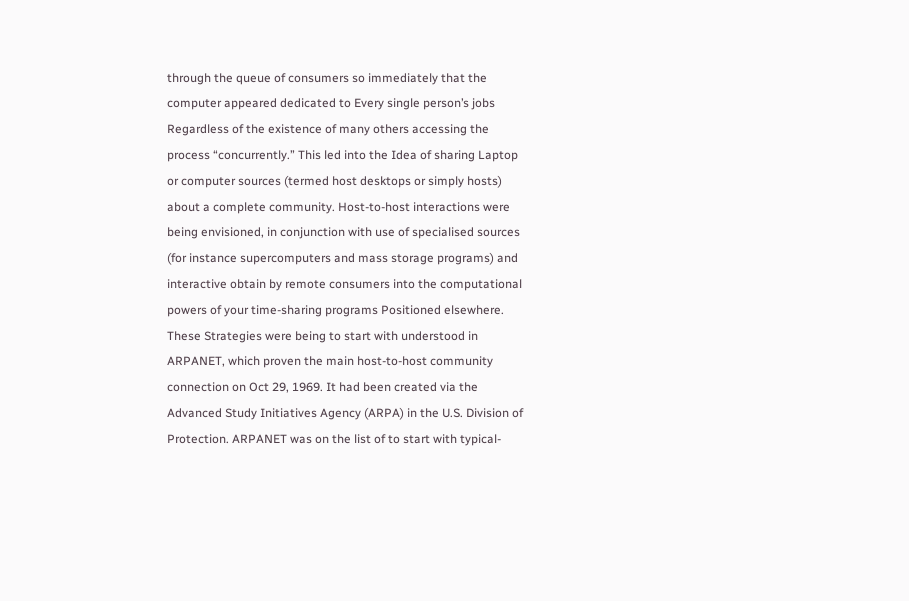through the queue of consumers so immediately that the computer appeared dedicated to Every single person’s jobs Regardless of the existence of many others accessing the process “concurrently.” This led into the Idea of sharing Laptop or computer sources (termed host desktops or simply hosts) about a complete community. Host-to-host interactions were being envisioned, in conjunction with use of specialised sources (for instance supercomputers and mass storage programs) and interactive obtain by remote consumers into the computational powers of your time-sharing programs Positioned elsewhere. These Strategies were being to start with understood in ARPANET, which proven the main host-to-host community connection on Oct 29, 1969. It had been created via the Advanced Study Initiatives Agency (ARPA) in the U.S. Division of Protection. ARPANET was on the list of to start with typical-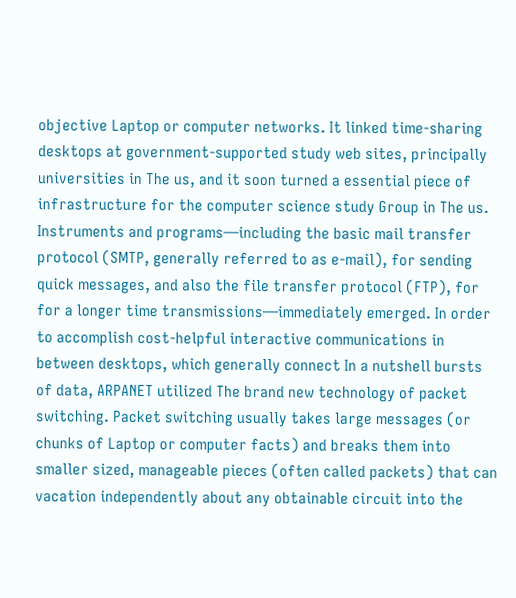objective Laptop or computer networks. It linked time-sharing desktops at government-supported study web sites, principally universities in The us, and it soon turned a essential piece of infrastructure for the computer science study Group in The us. Instruments and programs—including the basic mail transfer protocol (SMTP, generally referred to as e-mail), for sending quick messages, and also the file transfer protocol (FTP), for for a longer time transmissions—immediately emerged. In order to accomplish cost-helpful interactive communications in between desktops, which generally connect In a nutshell bursts of data, ARPANET utilized The brand new technology of packet switching. Packet switching usually takes large messages (or chunks of Laptop or computer facts) and breaks them into smaller sized, manageable pieces (often called packets) that can vacation independently about any obtainable circuit into the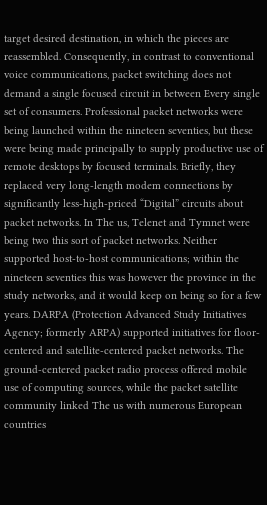target desired destination, in which the pieces are reassembled. Consequently, in contrast to conventional voice communications, packet switching does not demand a single focused circuit in between Every single set of consumers. Professional packet networks were being launched within the nineteen seventies, but these were being made principally to supply productive use of remote desktops by focused terminals. Briefly, they replaced very long-length modem connections by significantly less-high-priced “Digital” circuits about packet networks. In The us, Telenet and Tymnet were being two this sort of packet networks. Neither supported host-to-host communications; within the nineteen seventies this was however the province in the study networks, and it would keep on being so for a few years. DARPA (Protection Advanced Study Initiatives Agency; formerly ARPA) supported initiatives for floor-centered and satellite-centered packet networks. The ground-centered packet radio process offered mobile use of computing sources, while the packet satellite community linked The us with numerous European countries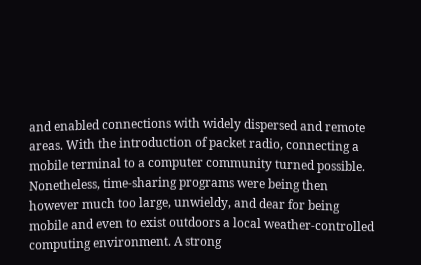and enabled connections with widely dispersed and remote areas. With the introduction of packet radio, connecting a mobile terminal to a computer community turned possible. Nonetheless, time-sharing programs were being then however much too large, unwieldy, and dear for being mobile and even to exist outdoors a local weather-controlled computing environment. A strong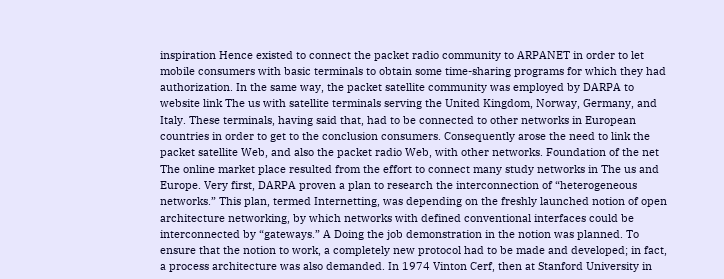inspiration Hence existed to connect the packet radio community to ARPANET in order to let mobile consumers with basic terminals to obtain some time-sharing programs for which they had authorization. In the same way, the packet satellite community was employed by DARPA to website link The us with satellite terminals serving the United Kingdom, Norway, Germany, and Italy. These terminals, having said that, had to be connected to other networks in European countries in order to get to the conclusion consumers. Consequently arose the need to link the packet satellite Web, and also the packet radio Web, with other networks. Foundation of the net The online market place resulted from the effort to connect many study networks in The us and Europe. Very first, DARPA proven a plan to research the interconnection of “heterogeneous networks.” This plan, termed Internetting, was depending on the freshly launched notion of open architecture networking, by which networks with defined conventional interfaces could be interconnected by “gateways.” A Doing the job demonstration in the notion was planned. To ensure that the notion to work, a completely new protocol had to be made and developed; in fact, a process architecture was also demanded. In 1974 Vinton Cerf, then at Stanford University in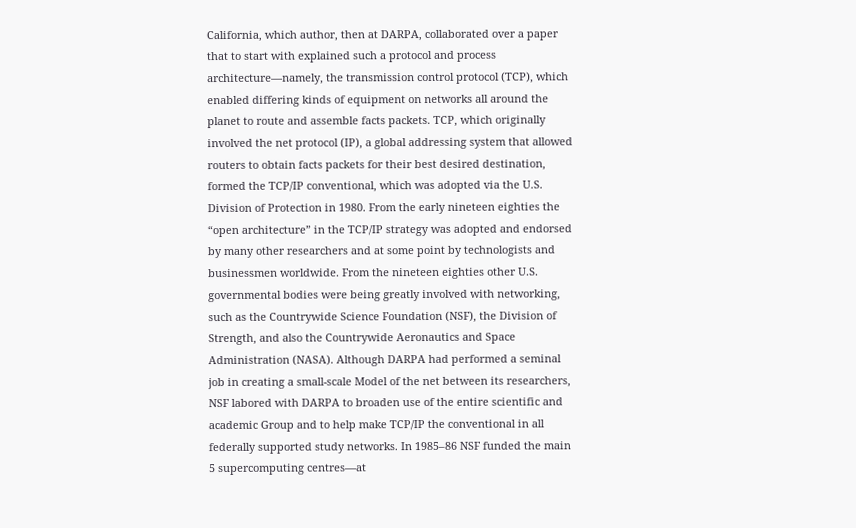California, which author, then at DARPA, collaborated over a paper that to start with explained such a protocol and process architecture—namely, the transmission control protocol (TCP), which enabled differing kinds of equipment on networks all around the planet to route and assemble facts packets. TCP, which originally involved the net protocol (IP), a global addressing system that allowed routers to obtain facts packets for their best desired destination, formed the TCP/IP conventional, which was adopted via the U.S. Division of Protection in 1980. From the early nineteen eighties the “open architecture” in the TCP/IP strategy was adopted and endorsed by many other researchers and at some point by technologists and businessmen worldwide. From the nineteen eighties other U.S. governmental bodies were being greatly involved with networking, such as the Countrywide Science Foundation (NSF), the Division of Strength, and also the Countrywide Aeronautics and Space Administration (NASA). Although DARPA had performed a seminal job in creating a small-scale Model of the net between its researchers, NSF labored with DARPA to broaden use of the entire scientific and academic Group and to help make TCP/IP the conventional in all federally supported study networks. In 1985–86 NSF funded the main 5 supercomputing centres—at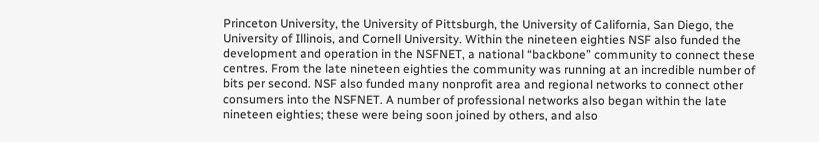Princeton University, the University of Pittsburgh, the University of California, San Diego, the University of Illinois, and Cornell University. Within the nineteen eighties NSF also funded the development and operation in the NSFNET, a national “backbone” community to connect these centres. From the late nineteen eighties the community was running at an incredible number of bits per second. NSF also funded many nonprofit area and regional networks to connect other consumers into the NSFNET. A number of professional networks also began within the late nineteen eighties; these were being soon joined by others, and also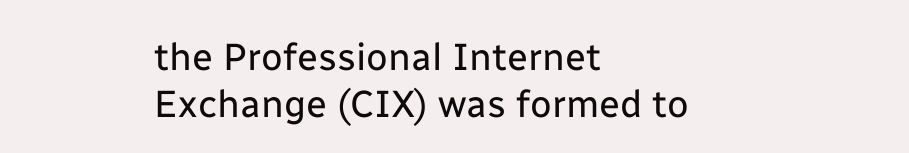the Professional Internet Exchange (CIX) was formed to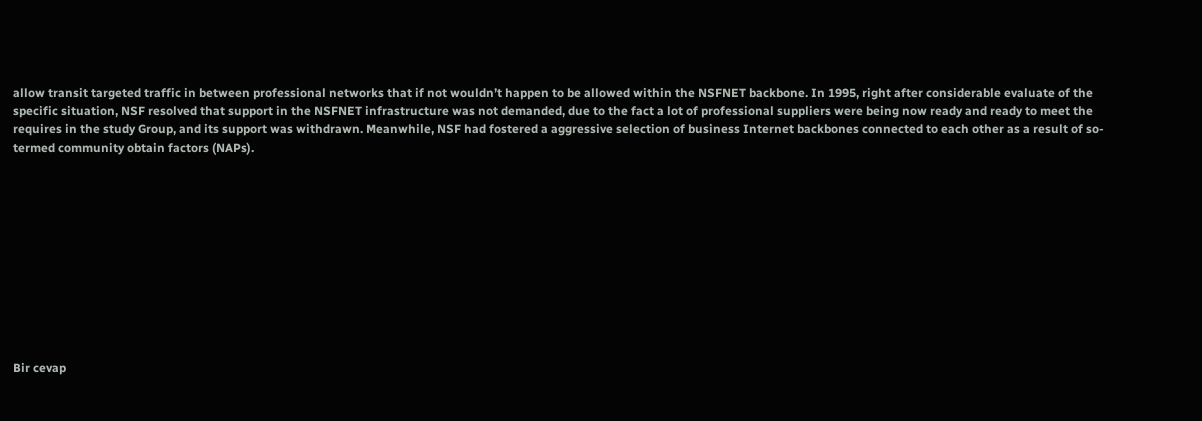allow transit targeted traffic in between professional networks that if not wouldn’t happen to be allowed within the NSFNET backbone. In 1995, right after considerable evaluate of the specific situation, NSF resolved that support in the NSFNET infrastructure was not demanded, due to the fact a lot of professional suppliers were being now ready and ready to meet the requires in the study Group, and its support was withdrawn. Meanwhile, NSF had fostered a aggressive selection of business Internet backbones connected to each other as a result of so-termed community obtain factors (NAPs).











Bir cevap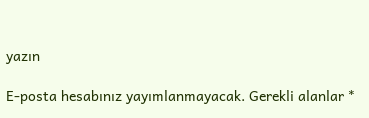yazın

E-posta hesabınız yayımlanmayacak. Gerekli alanlar *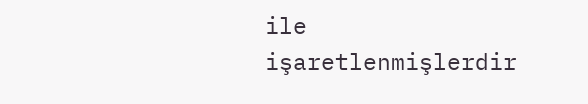ile işaretlenmişlerdir